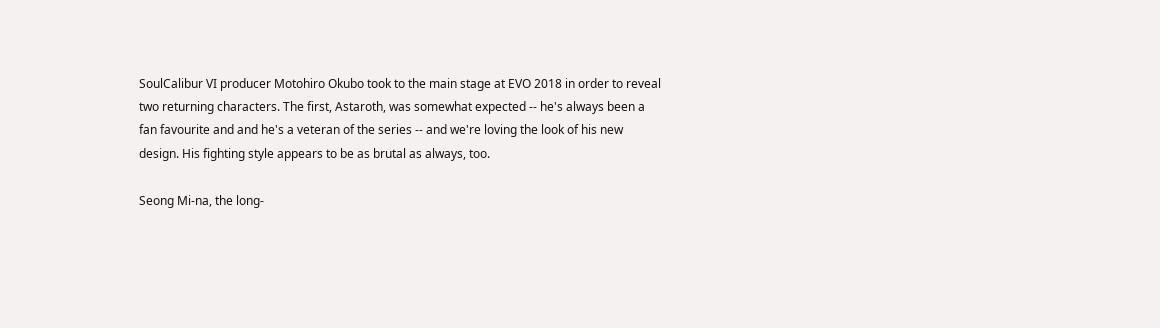SoulCalibur VI producer Motohiro Okubo took to the main stage at EVO 2018 in order to reveal two returning characters. The first, Astaroth, was somewhat expected -- he's always been a fan favourite and and he's a veteran of the series -- and we're loving the look of his new design. His fighting style appears to be as brutal as always, too.

Seong Mi-na, the long-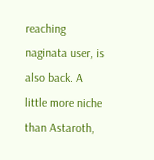reaching naginata user, is also back. A little more niche than Astaroth,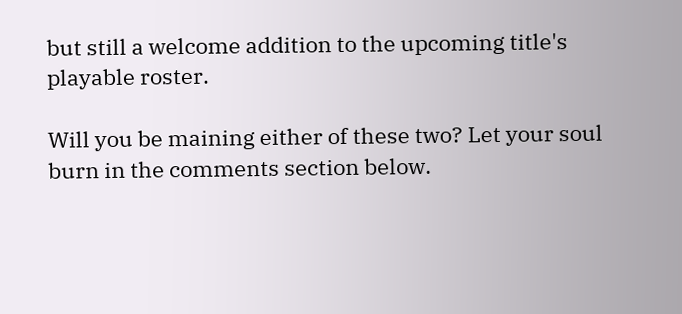but still a welcome addition to the upcoming title's playable roster.

Will you be maining either of these two? Let your soul burn in the comments section below.